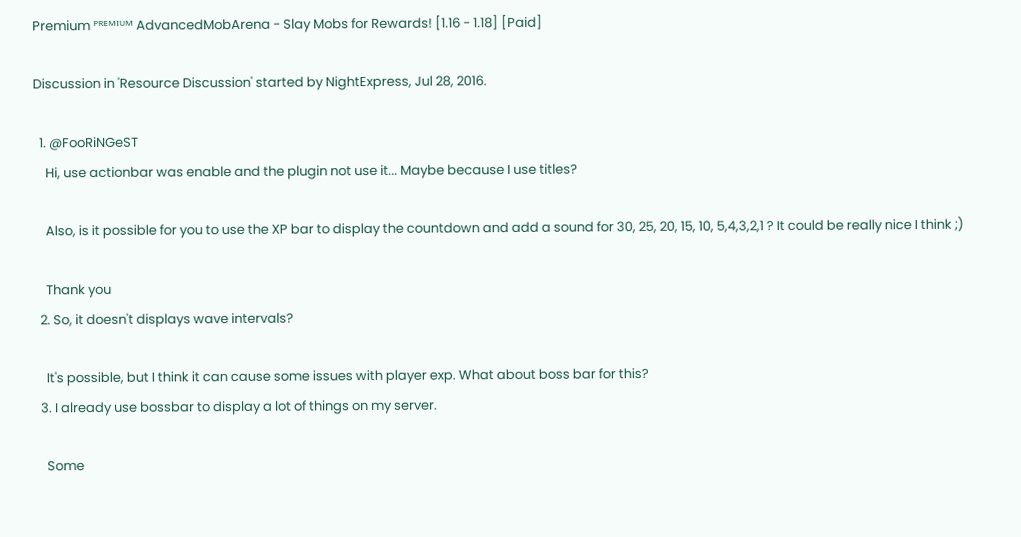Premium ᴾᴿᴱᴹᴵᵁᴹ AdvancedMobArena - Slay Mobs for Rewards! [1.16 - 1.18] [Paid]

Discussion in 'Resource Discussion' started by NightExpress, Jul 28, 2016.

  1. @FooRiNGeST
    Hi, use actionbar was enable and the plugin not use it... Maybe because I use titles?

    Also, is it possible for you to use the XP bar to display the countdown and add a sound for 30, 25, 20, 15, 10, 5,4,3,2,1 ? It could be really nice I think ;)

    Thank you
  2. So, it doesn't displays wave intervals?

    It's possible, but I think it can cause some issues with player exp. What about boss bar for this?
  3. I already use bossbar to display a lot of things on my server.

    Some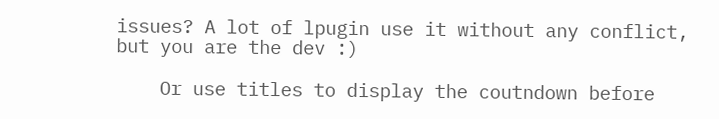issues? A lot of lpugin use it without any conflict, but you are the dev :)

    Or use titles to display the coutndown before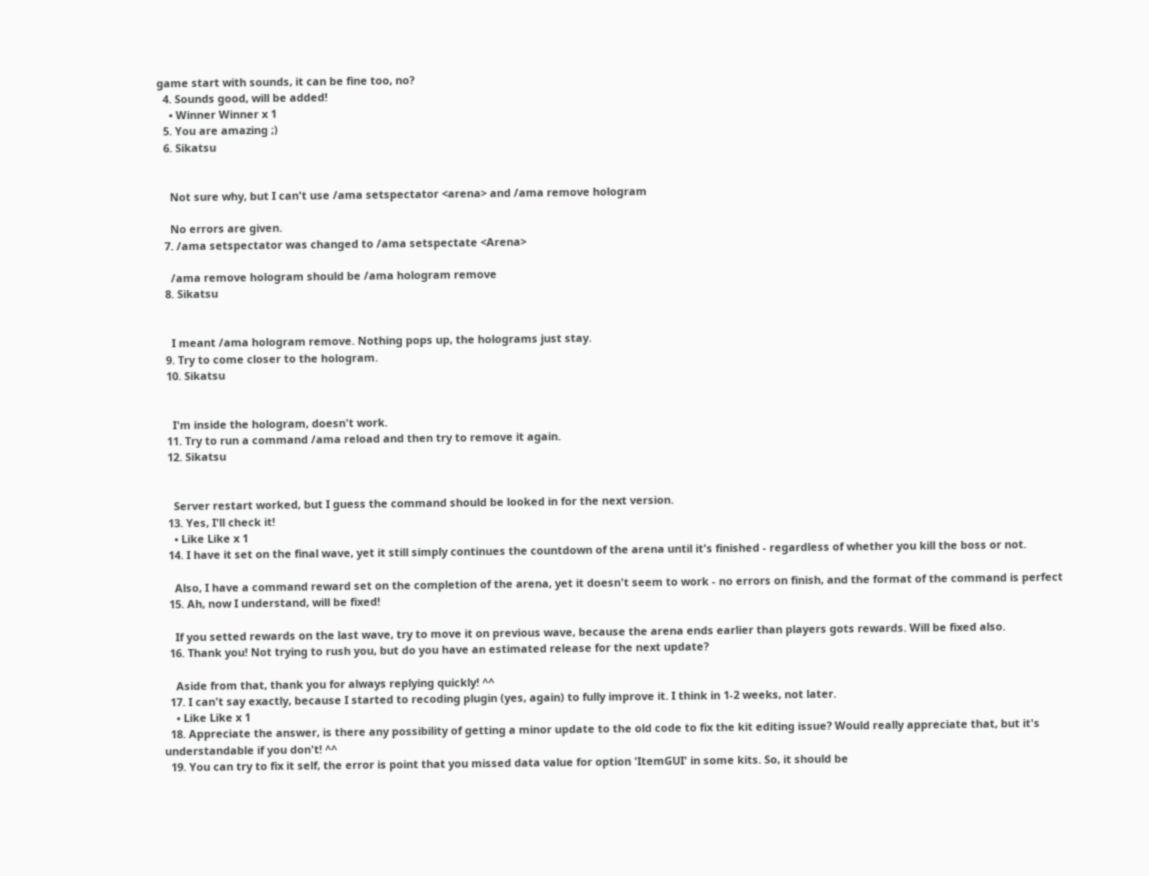game start with sounds, it can be fine too, no?
  4. Sounds good, will be added!
    • Winner Winner x 1
  5. You are amazing ;)
  6. Sikatsu


    Not sure why, but I can't use /ama setspectator <arena> and /ama remove hologram

    No errors are given.
  7. /ama setspectator was changed to /ama setspectate <Arena>

    /ama remove hologram should be /ama hologram remove
  8. Sikatsu


    I meant /ama hologram remove. Nothing pops up, the holograms just stay.
  9. Try to come closer to the hologram.
  10. Sikatsu


    I'm inside the hologram, doesn't work.
  11. Try to run a command /ama reload and then try to remove it again.
  12. Sikatsu


    Server restart worked, but I guess the command should be looked in for the next version.
  13. Yes, I'll check it!
    • Like Like x 1
  14. I have it set on the final wave, yet it still simply continues the countdown of the arena until it's finished - regardless of whether you kill the boss or not.

    Also, I have a command reward set on the completion of the arena, yet it doesn't seem to work - no errors on finish, and the format of the command is perfect
  15. Ah, now I understand, will be fixed!

    If you setted rewards on the last wave, try to move it on previous wave, because the arena ends earlier than players gots rewards. Will be fixed also.
  16. Thank you! Not trying to rush you, but do you have an estimated release for the next update?

    Aside from that, thank you for always replying quickly! ^^
  17. I can't say exactly, because I started to recoding plugin (yes, again) to fully improve it. I think in 1-2 weeks, not later.
    • Like Like x 1
  18. Appreciate the answer, is there any possibility of getting a minor update to the old code to fix the kit editing issue? Would really appreciate that, but it's understandable if you don't! ^^
  19. You can try to fix it self, the error is point that you missed data value for option 'ItemGUI' in some kits. So, it should be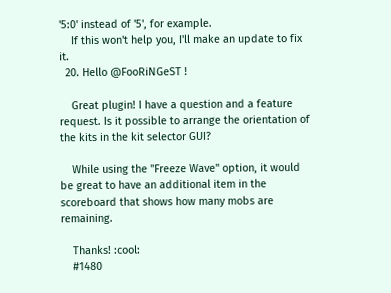'5:0' instead of '5', for example.
    If this won't help you, I'll make an update to fix it.
  20. Hello @FooRiNGeST !

    Great plugin! I have a question and a feature request. Is it possible to arrange the orientation of the kits in the kit selector GUI?

    While using the "Freeze Wave" option, it would be great to have an additional item in the scoreboard that shows how many mobs are remaining.

    Thanks! :cool:
    #1480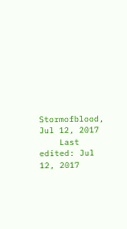Stormofblood, Jul 12, 2017
    Last edited: Jul 12, 2017